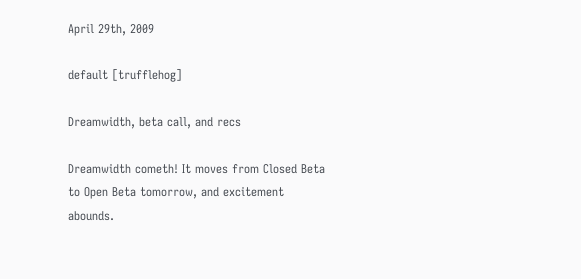April 29th, 2009

default [trufflehog]

Dreamwidth, beta call, and recs

Dreamwidth cometh! It moves from Closed Beta to Open Beta tomorrow, and excitement abounds.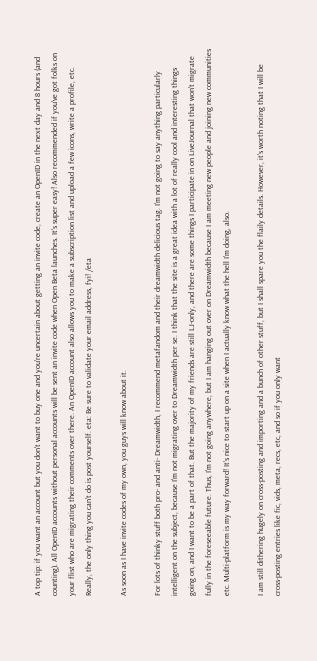A top tip: if you want an account but you don't want to buy one and you're uncertain about getting an invite code, create an OpenID in the next day and 8 hours (and counting). All OpenID accounts without personal accounts will be sent an invite code when Open Beta launches. It's super easy! Also recommended if you've got folks on your flist who are migrating their comments over there. An OpenID account also allows you to make a subscription list and upload a few icons, write a profile, etc. Really, the only thing you can't do is post yourself. eta: Be sure to validate your email address, fyi! /eta

As soon as I have invite codes of my own, you guys will know about it.

For lots of thinky stuff both pro- and anti- Dreamwidth, I recommend metafandom and their dreamwidth delicious tag. I'm not going to say anything particularly intelligent on the subject, because I'm not migrating over to Dreamwidth per se. I think that the site is a great idea with a lot of really cool and interesting things going on, and I want to be a part of that. But the majority of my friends are still LJ-only, and there are some things I participate in on LiveJournal that won't migrate fully in the foreseeable future. Thus, I'm not going anywhere, but I am hanging out over on Dreamwidth because I am meeting new people and joining new communities etc. Multi-platform is my way forward! It's nice to start up on a site when I actually know what the hell I'm doing, also.

I am still dithering hugely on cross-posting and importing and a bunch of other stuff, but I shall spare you the flaily details. However, it's worth noting that I will be cross-posting entries like fic, vids, meta, recs, etc, and so if you only want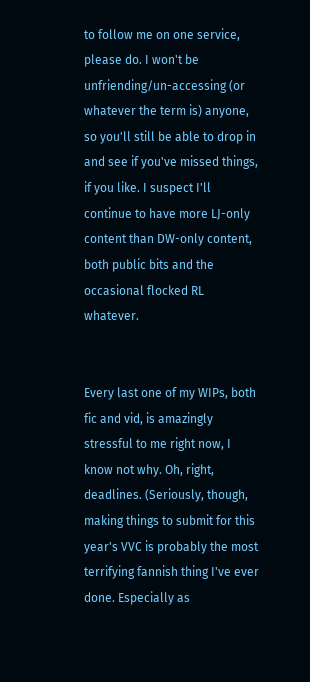to follow me on one service, please do. I won't be unfriending/un-accessing (or whatever the term is) anyone, so you'll still be able to drop in and see if you've missed things, if you like. I suspect I'll continue to have more LJ-only content than DW-only content, both public bits and the occasional flocked RL whatever.


Every last one of my WIPs, both fic and vid, is amazingly stressful to me right now, I know not why. Oh, right, deadlines. (Seriously, though, making things to submit for this year's VVC is probably the most terrifying fannish thing I've ever done. Especially as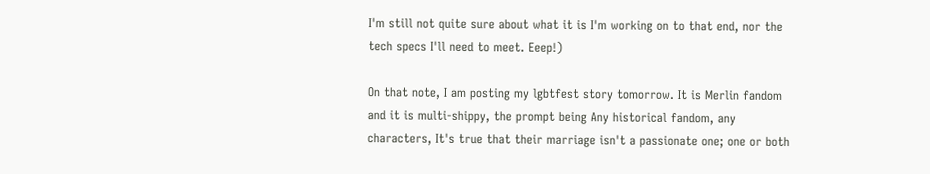I'm still not quite sure about what it is I'm working on to that end, nor the tech specs I'll need to meet. Eeep!)

On that note, I am posting my lgbtfest story tomorrow. It is Merlin fandom and it is multi-shippy, the prompt being Any historical fandom, any characters, It's true that their marriage isn't a passionate one; one or both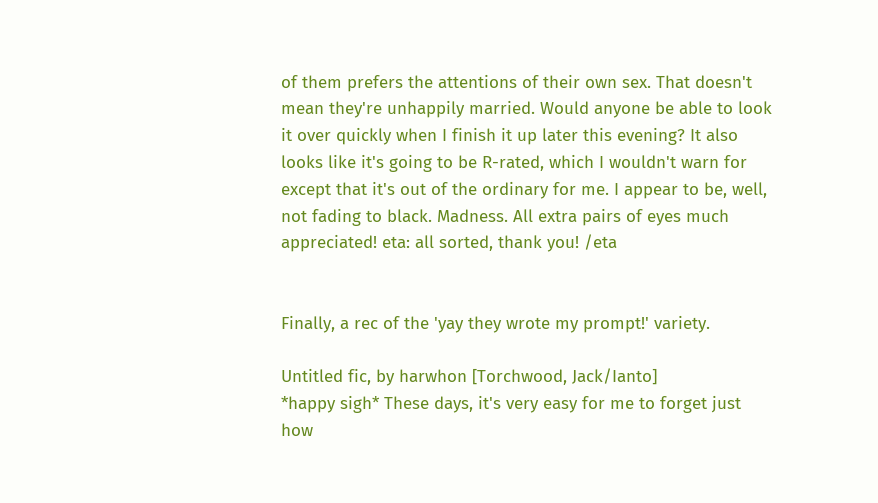of them prefers the attentions of their own sex. That doesn't mean they're unhappily married. Would anyone be able to look it over quickly when I finish it up later this evening? It also looks like it's going to be R-rated, which I wouldn't warn for except that it's out of the ordinary for me. I appear to be, well, not fading to black. Madness. All extra pairs of eyes much appreciated! eta: all sorted, thank you! /eta


Finally, a rec of the 'yay they wrote my prompt!' variety.

Untitled fic, by harwhon [Torchwood, Jack/Ianto]
*happy sigh* These days, it's very easy for me to forget just how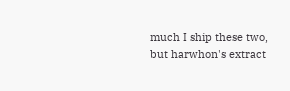much I ship these two, but harwhon's extract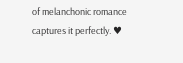of melanchonic romance captures it perfectly. ♥